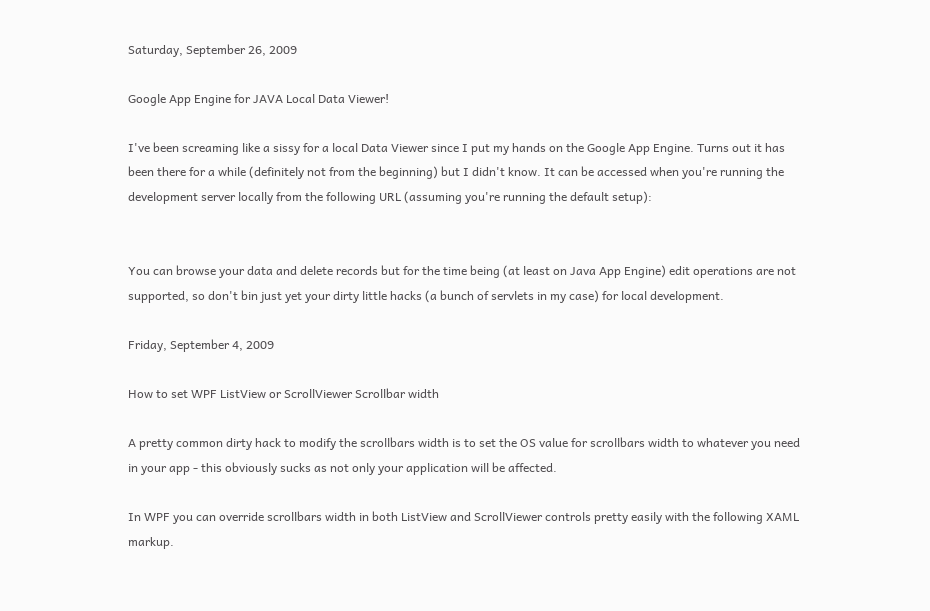Saturday, September 26, 2009

Google App Engine for JAVA Local Data Viewer!

I've been screaming like a sissy for a local Data Viewer since I put my hands on the Google App Engine. Turns out it has been there for a while (definitely not from the beginning) but I didn't know. It can be accessed when you're running the development server locally from the following URL (assuming you're running the default setup):


You can browse your data and delete records but for the time being (at least on Java App Engine) edit operations are not supported, so don't bin just yet your dirty little hacks (a bunch of servlets in my case) for local development.

Friday, September 4, 2009

How to set WPF ListView or ScrollViewer Scrollbar width

A pretty common dirty hack to modify the scrollbars width is to set the OS value for scrollbars width to whatever you need in your app - this obviously sucks as not only your application will be affected.

In WPF you can override scrollbars width in both ListView and ScrollViewer controls pretty easily with the following XAML markup.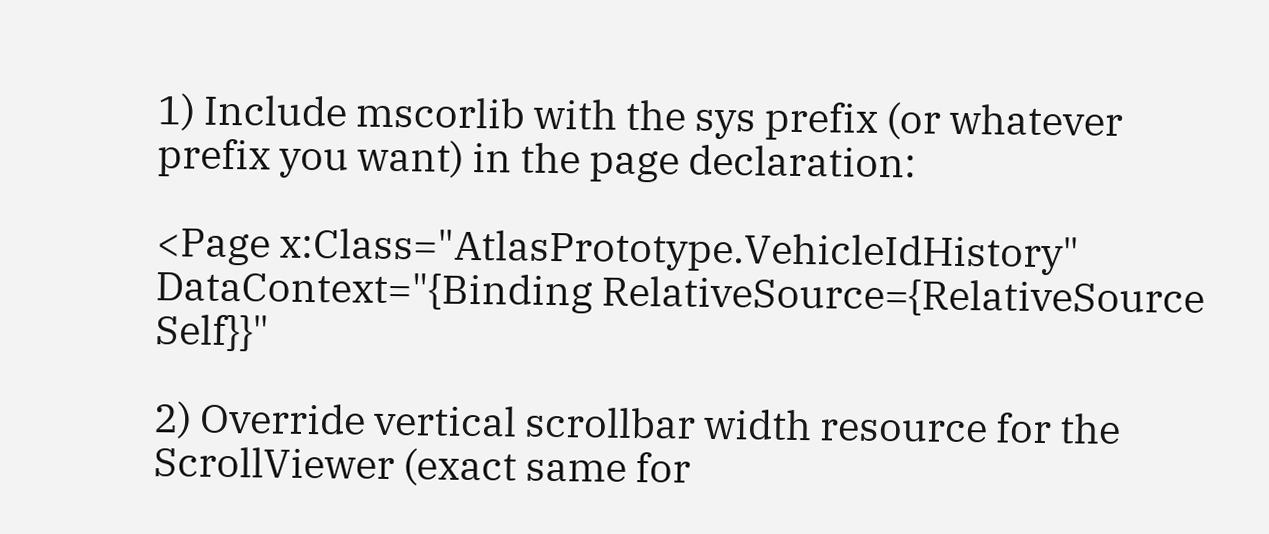1) Include mscorlib with the sys prefix (or whatever prefix you want) in the page declaration:

<Page x:Class="AtlasPrototype.VehicleIdHistory"
DataContext="{Binding RelativeSource={RelativeSource Self}}"

2) Override vertical scrollbar width resource for the ScrollViewer (exact same for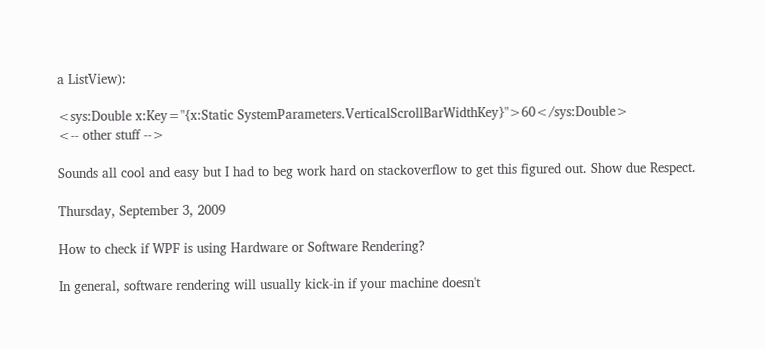a ListView):

<sys:Double x:Key="{x:Static SystemParameters.VerticalScrollBarWidthKey}">60</sys:Double>
<-- other stuff -->

Sounds all cool and easy but I had to beg work hard on stackoverflow to get this figured out. Show due Respect.

Thursday, September 3, 2009

How to check if WPF is using Hardware or Software Rendering?

In general, software rendering will usually kick-in if your machine doesn't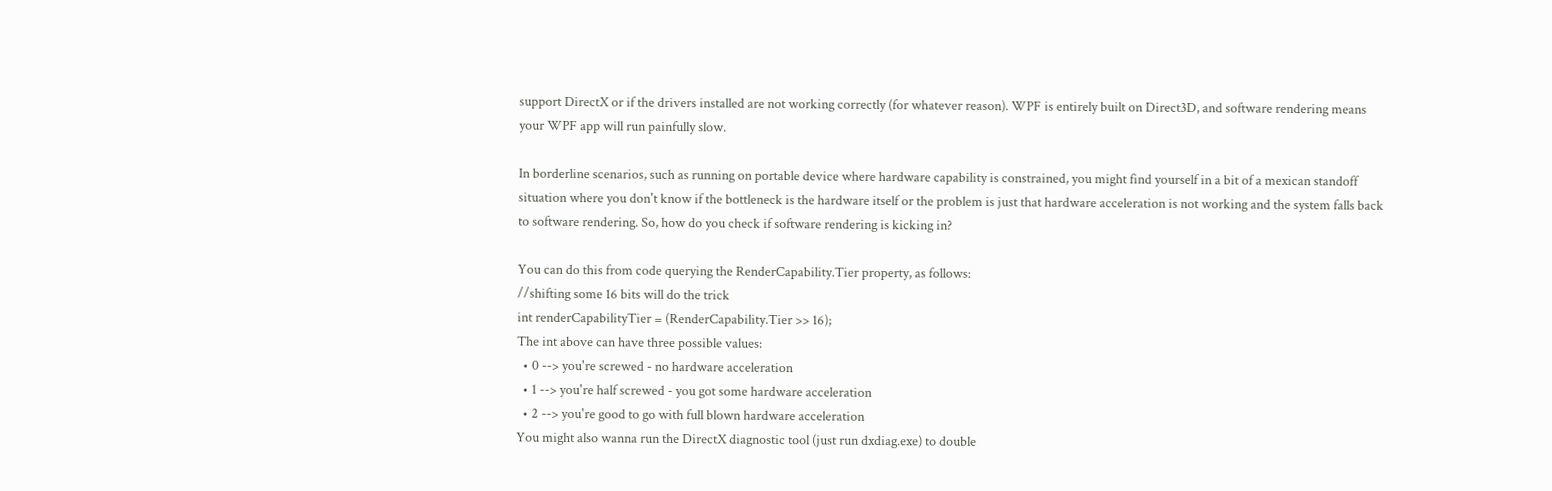support DirectX or if the drivers installed are not working correctly (for whatever reason). WPF is entirely built on Direct3D, and software rendering means your WPF app will run painfully slow.

In borderline scenarios, such as running on portable device where hardware capability is constrained, you might find yourself in a bit of a mexican standoff situation where you don't know if the bottleneck is the hardware itself or the problem is just that hardware acceleration is not working and the system falls back to software rendering. So, how do you check if software rendering is kicking in?

You can do this from code querying the RenderCapability.Tier property, as follows:
//shifting some 16 bits will do the trick
int renderCapabilityTier = (RenderCapability.Tier >> 16);
The int above can have three possible values:
  • 0 --> you're screwed - no hardware acceleration
  • 1 --> you're half screwed - you got some hardware acceleration
  • 2 --> you're good to go with full blown hardware acceleration
You might also wanna run the DirectX diagnostic tool (just run dxdiag.exe) to double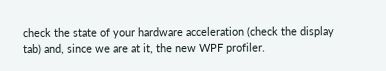check the state of your hardware acceleration (check the display tab) and, since we are at it, the new WPF profiler.